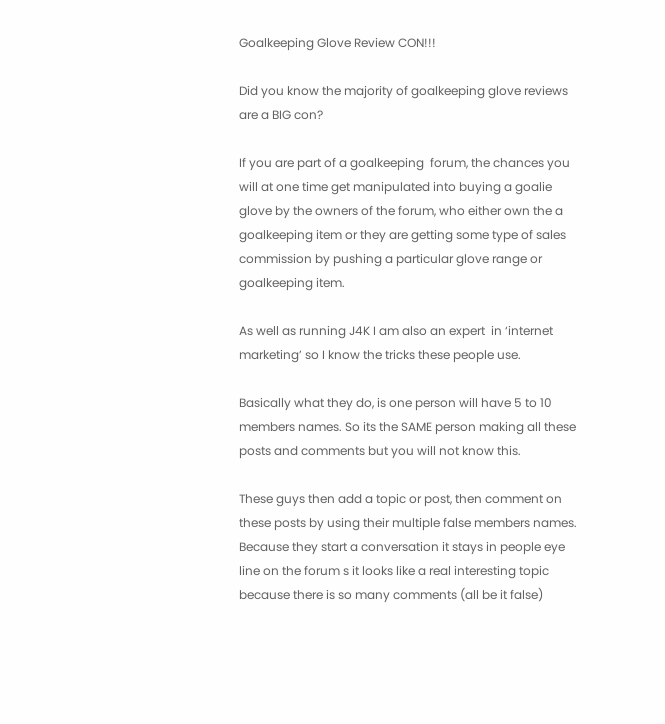Goalkeeping Glove Review CON!!!

Did you know the majority of goalkeeping glove reviews are a BIG con?

If you are part of a goalkeeping  forum, the chances you will at one time get manipulated into buying a goalie glove by the owners of the forum, who either own the a goalkeeping item or they are getting some type of sales commission by pushing a particular glove range or goalkeeping item.

As well as running J4K I am also an expert  in ‘internet marketing’ so I know the tricks these people use.

Basically what they do, is one person will have 5 to 10 members names. So its the SAME person making all these posts and comments but you will not know this.

These guys then add a topic or post, then comment on these posts by using their multiple false members names. Because they start a conversation it stays in people eye line on the forum s it looks like a real interesting topic because there is so many comments (all be it false)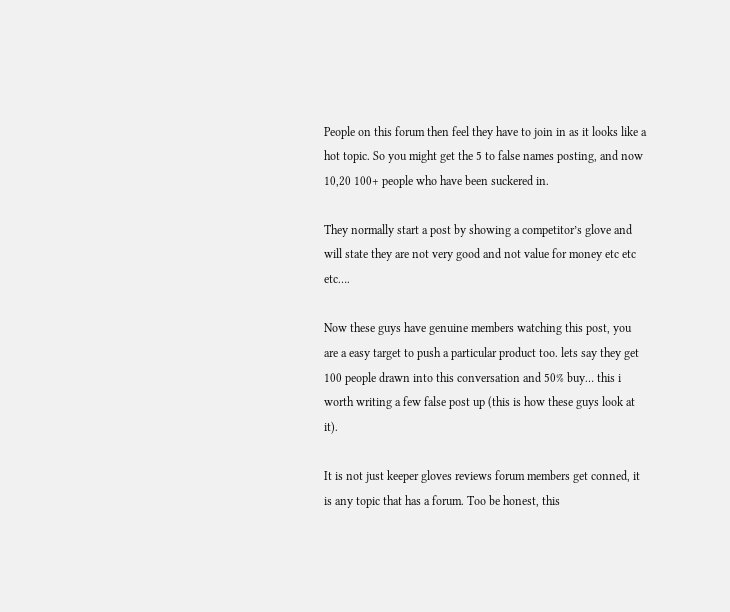People on this forum then feel they have to join in as it looks like a hot topic. So you might get the 5 to false names posting, and now 10,20 100+ people who have been suckered in.

They normally start a post by showing a competitor’s glove and will state they are not very good and not value for money etc etc etc….

Now these guys have genuine members watching this post, you are a easy target to push a particular product too. lets say they get 100 people drawn into this conversation and 50% buy… this i worth writing a few false post up (this is how these guys look at it).

It is not just keeper gloves reviews forum members get conned, it is any topic that has a forum. Too be honest, this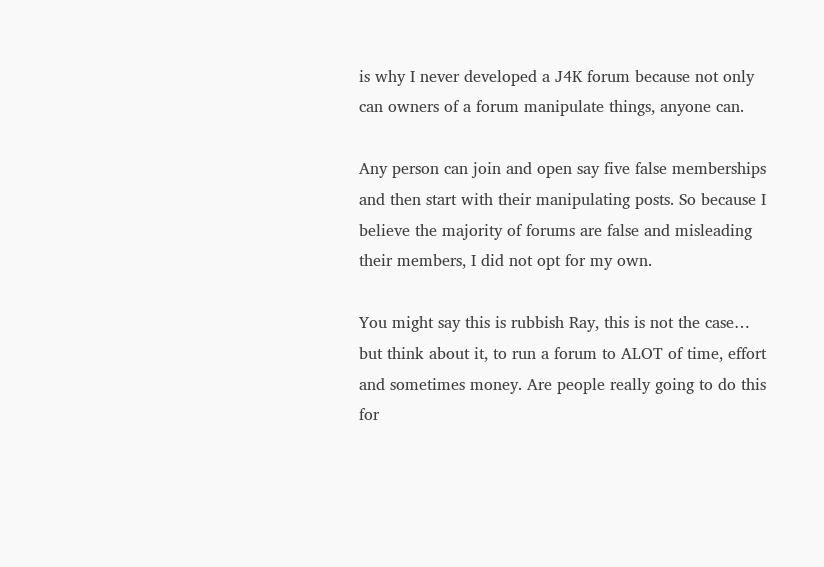is why I never developed a J4K forum because not only can owners of a forum manipulate things, anyone can.

Any person can join and open say five false memberships and then start with their manipulating posts. So because I believe the majority of forums are false and misleading their members, I did not opt for my own.

You might say this is rubbish Ray, this is not the case… but think about it, to run a forum to ALOT of time, effort and sometimes money. Are people really going to do this for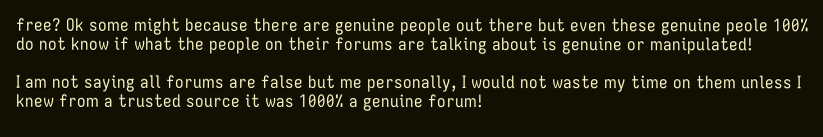free? Ok some might because there are genuine people out there but even these genuine peole 100% do not know if what the people on their forums are talking about is genuine or manipulated!

I am not saying all forums are false but me personally, I would not waste my time on them unless I knew from a trusted source it was 1000% a genuine forum!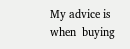My advice is when  buying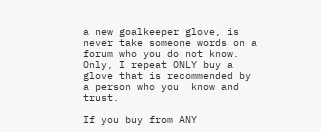a new goalkeeper glove, is never take someone words on a forum who you do not know. Only, I repeat ONLY buy a glove that is recommended by a person who you  know and trust.

If you buy from ANY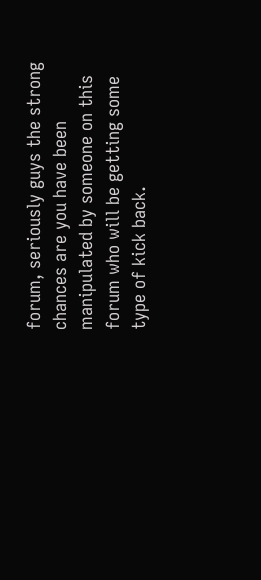forum, seriously guys the strong chances are you have been manipulated by someone on this forum who will be getting some type of kick back.